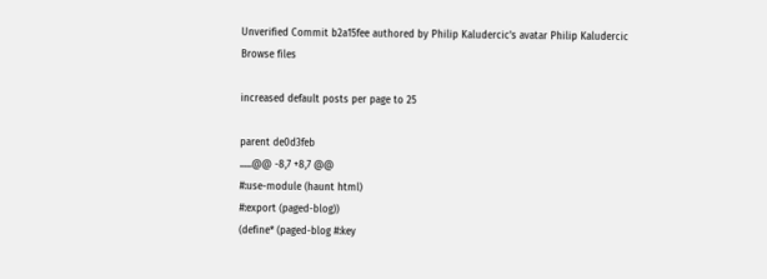Unverified Commit b2a15fee authored by Philip Kaludercic's avatar Philip Kaludercic
Browse files

increased default posts per page to 25

parent de0d3feb
......@@ -8,7 +8,7 @@
#:use-module (haunt html)
#:export (paged-blog))
(define* (paged-blog #:key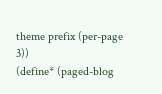theme prefix (per-page 3))
(define* (paged-blog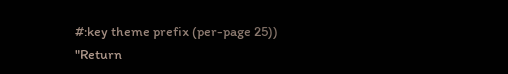#:key theme prefix (per-page 25))
"Return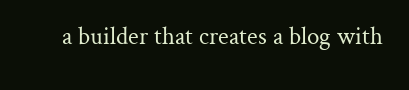a builder that creates a blog with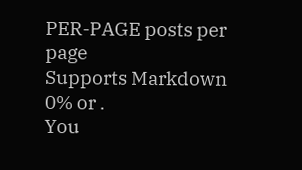PER-PAGE posts per page
Supports Markdown
0% or .
You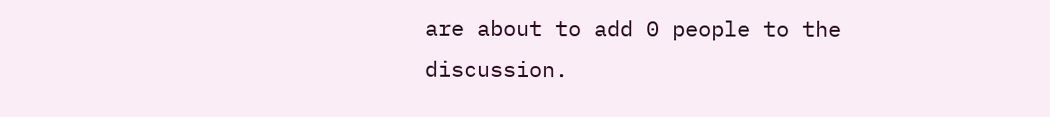are about to add 0 people to the discussion.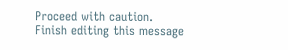Proceed with caution.
Finish editing this message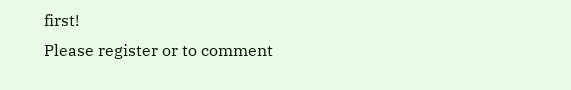first!
Please register or to comment